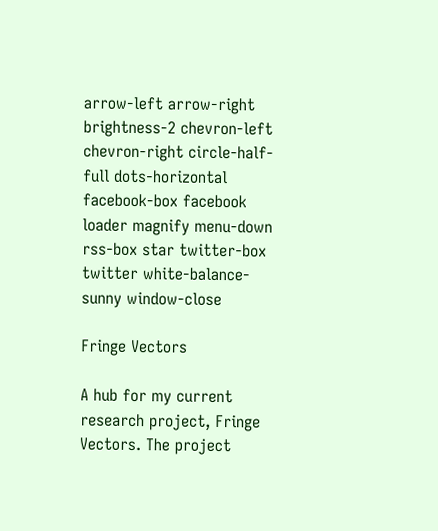arrow-left arrow-right brightness-2 chevron-left chevron-right circle-half-full dots-horizontal facebook-box facebook loader magnify menu-down rss-box star twitter-box twitter white-balance-sunny window-close

Fringe Vectors

A hub for my current research project, Fringe Vectors. The project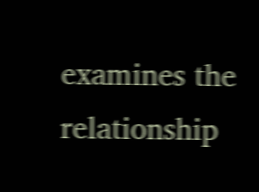examines the relationship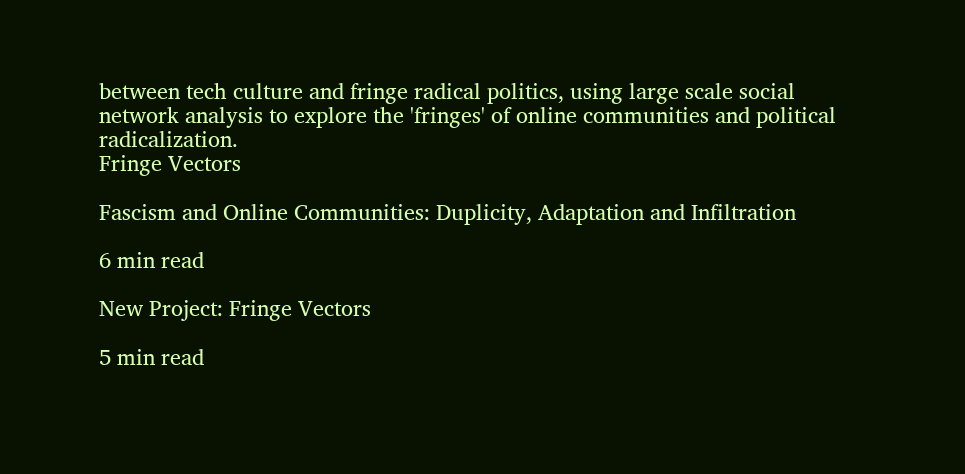between tech culture and fringe radical politics, using large scale social network analysis to explore the 'fringes' of online communities and political radicalization.
Fringe Vectors

Fascism and Online Communities: Duplicity, Adaptation and Infiltration

6 min read

New Project: Fringe Vectors

5 min read